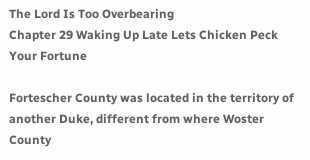The Lord Is Too Overbearing
Chapter 29 Waking Up Late Lets Chicken Peck Your Fortune

Fortescher County was located in the territory of another Duke, different from where Woster County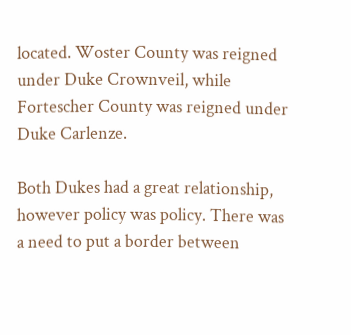located. Woster County was reigned under Duke Crownveil, while Fortescher County was reigned under Duke Carlenze.

Both Dukes had a great relationship, however policy was policy. There was a need to put a border between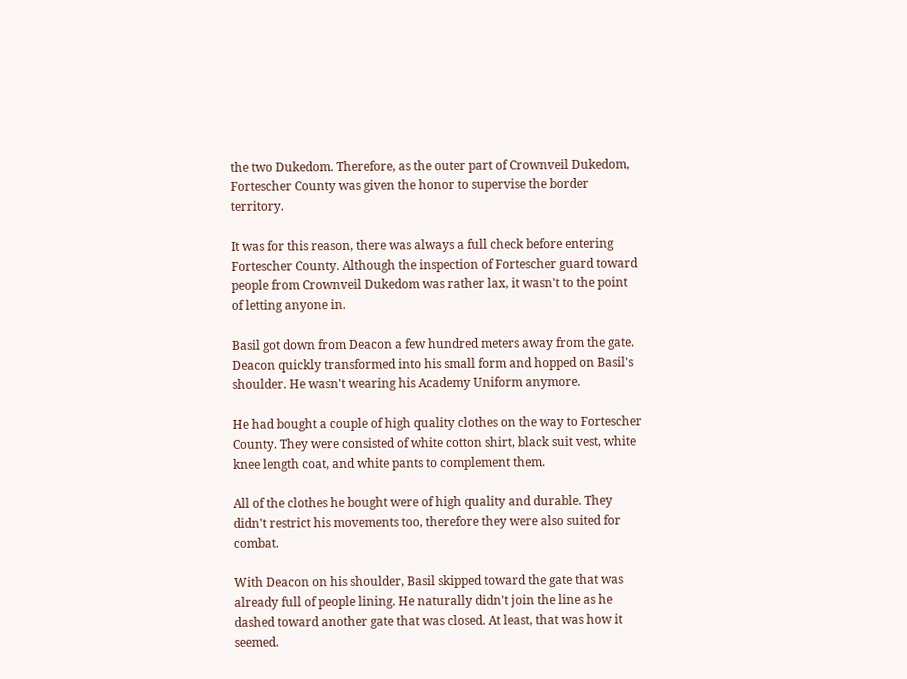the two Dukedom. Therefore, as the outer part of Crownveil Dukedom, Fortescher County was given the honor to supervise the border territory.

It was for this reason, there was always a full check before entering Fortescher County. Although the inspection of Fortescher guard toward people from Crownveil Dukedom was rather lax, it wasn't to the point of letting anyone in.

Basil got down from Deacon a few hundred meters away from the gate. Deacon quickly transformed into his small form and hopped on Basil's shoulder. He wasn't wearing his Academy Uniform anymore.

He had bought a couple of high quality clothes on the way to Fortescher County. They were consisted of white cotton shirt, black suit vest, white knee length coat, and white pants to complement them.

All of the clothes he bought were of high quality and durable. They didn't restrict his movements too, therefore they were also suited for combat.

With Deacon on his shoulder, Basil skipped toward the gate that was already full of people lining. He naturally didn't join the line as he dashed toward another gate that was closed. At least, that was how it seemed.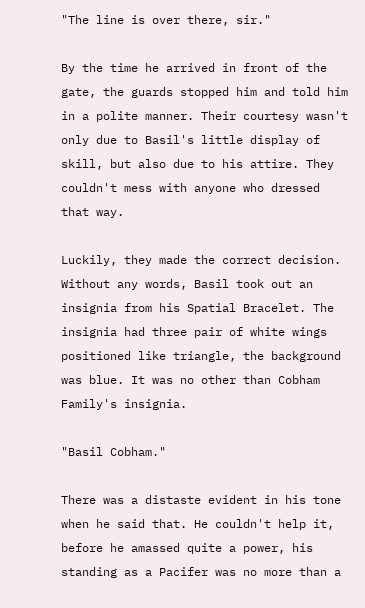"The line is over there, sir."

By the time he arrived in front of the gate, the guards stopped him and told him in a polite manner. Their courtesy wasn't only due to Basil's little display of skill, but also due to his attire. They couldn't mess with anyone who dressed that way.

Luckily, they made the correct decision. Without any words, Basil took out an insignia from his Spatial Bracelet. The insignia had three pair of white wings positioned like triangle, the background was blue. It was no other than Cobham Family's insignia.

"Basil Cobham."

There was a distaste evident in his tone when he said that. He couldn't help it, before he amassed quite a power, his standing as a Pacifer was no more than a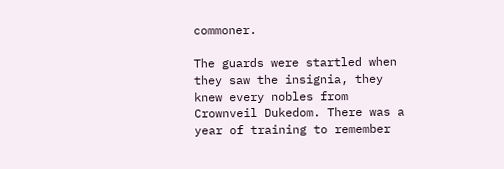commoner.

The guards were startled when they saw the insignia, they knew every nobles from Crownveil Dukedom. There was a year of training to remember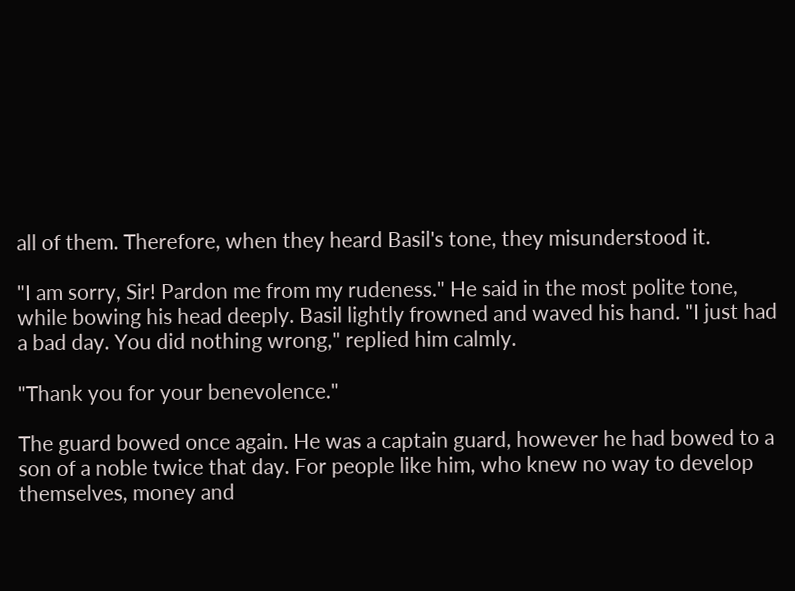all of them. Therefore, when they heard Basil's tone, they misunderstood it.

"I am sorry, Sir! Pardon me from my rudeness." He said in the most polite tone, while bowing his head deeply. Basil lightly frowned and waved his hand. "I just had a bad day. You did nothing wrong," replied him calmly.

"Thank you for your benevolence."

The guard bowed once again. He was a captain guard, however he had bowed to a son of a noble twice that day. For people like him, who knew no way to develop themselves, money and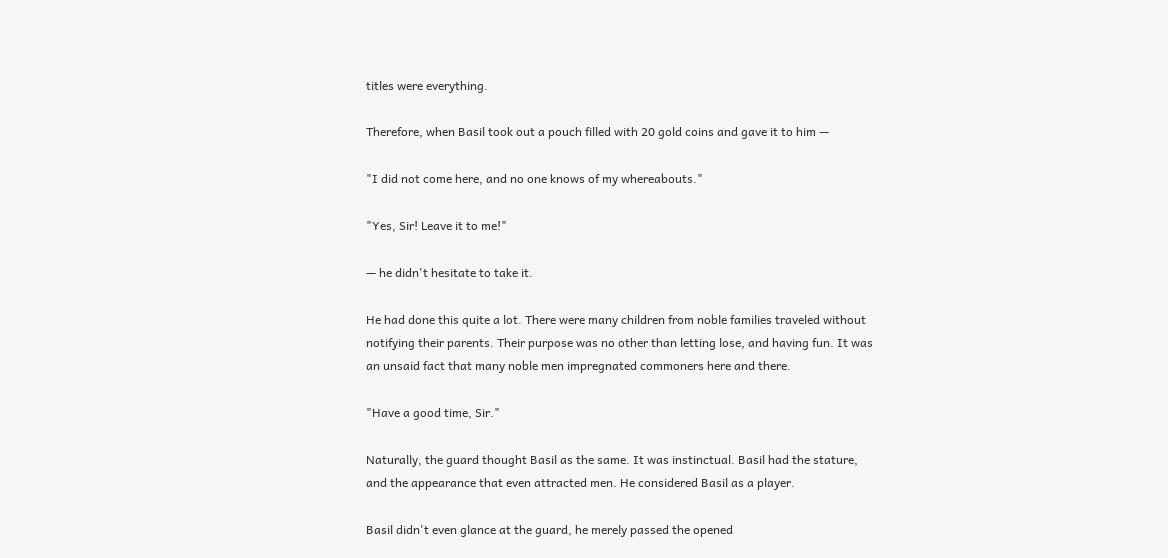titles were everything.

Therefore, when Basil took out a pouch filled with 20 gold coins and gave it to him —

"I did not come here, and no one knows of my whereabouts."

"Yes, Sir! Leave it to me!"

— he didn't hesitate to take it.

He had done this quite a lot. There were many children from noble families traveled without notifying their parents. Their purpose was no other than letting lose, and having fun. It was an unsaid fact that many noble men impregnated commoners here and there.

"Have a good time, Sir."

Naturally, the guard thought Basil as the same. It was instinctual. Basil had the stature, and the appearance that even attracted men. He considered Basil as a player.

Basil didn't even glance at the guard, he merely passed the opened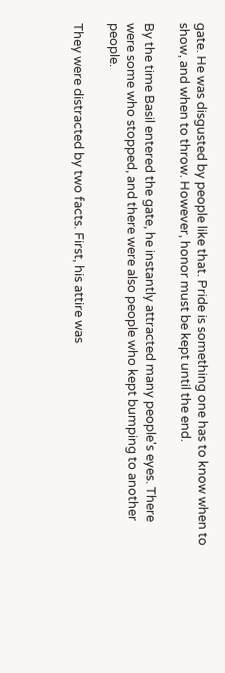gate. He was disgusted by people like that. Pride is something one has to know when to show, and when to throw. However, honor must be kept until the end.

By the time Basil entered the gate, he instantly attracted many people's eyes. There were some who stopped, and there were also people who kept bumping to another people.

They were distracted by two facts. First, his attire was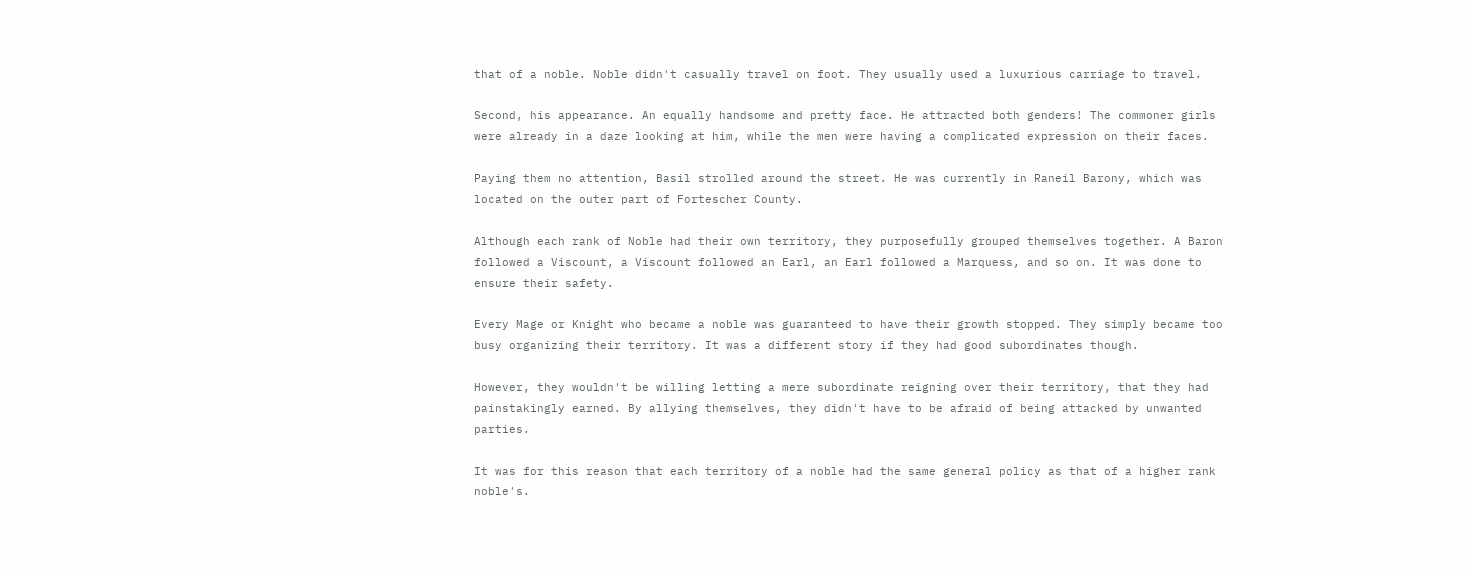that of a noble. Noble didn't casually travel on foot. They usually used a luxurious carriage to travel.

Second, his appearance. An equally handsome and pretty face. He attracted both genders! The commoner girls were already in a daze looking at him, while the men were having a complicated expression on their faces.

Paying them no attention, Basil strolled around the street. He was currently in Raneil Barony, which was located on the outer part of Fortescher County.

Although each rank of Noble had their own territory, they purposefully grouped themselves together. A Baron followed a Viscount, a Viscount followed an Earl, an Earl followed a Marquess, and so on. It was done to ensure their safety.

Every Mage or Knight who became a noble was guaranteed to have their growth stopped. They simply became too busy organizing their territory. It was a different story if they had good subordinates though.

However, they wouldn't be willing letting a mere subordinate reigning over their territory, that they had painstakingly earned. By allying themselves, they didn't have to be afraid of being attacked by unwanted parties.

It was for this reason that each territory of a noble had the same general policy as that of a higher rank noble's.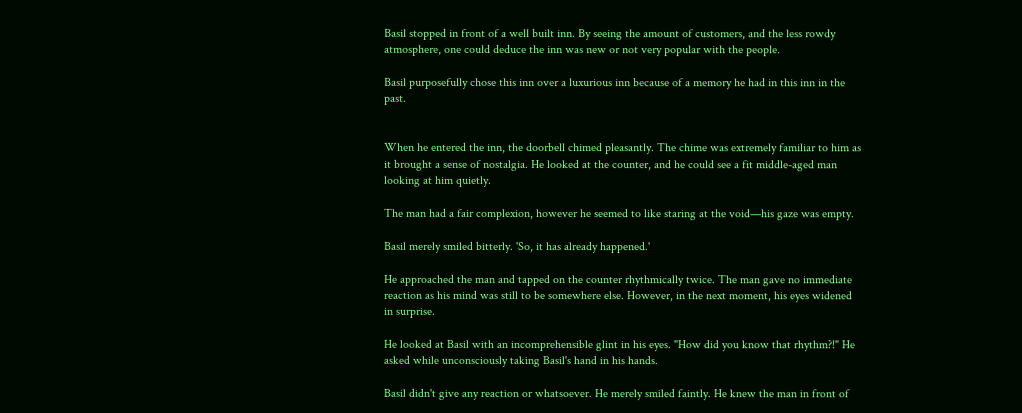Basil stopped in front of a well built inn. By seeing the amount of customers, and the less rowdy atmosphere, one could deduce the inn was new or not very popular with the people.

Basil purposefully chose this inn over a luxurious inn because of a memory he had in this inn in the past.


When he entered the inn, the doorbell chimed pleasantly. The chime was extremely familiar to him as it brought a sense of nostalgia. He looked at the counter, and he could see a fit middle-aged man looking at him quietly.

The man had a fair complexion, however he seemed to like staring at the void—his gaze was empty.

Basil merely smiled bitterly. 'So, it has already happened.'

He approached the man and tapped on the counter rhythmically twice. The man gave no immediate reaction as his mind was still to be somewhere else. However, in the next moment, his eyes widened in surprise.

He looked at Basil with an incomprehensible glint in his eyes. "How did you know that rhythm?!" He asked while unconsciously taking Basil's hand in his hands.

Basil didn't give any reaction or whatsoever. He merely smiled faintly. He knew the man in front of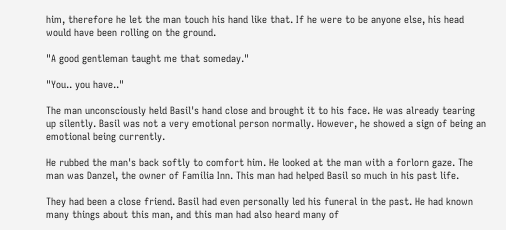him, therefore he let the man touch his hand like that. If he were to be anyone else, his head would have been rolling on the ground.

"A good gentleman taught me that someday."

"You.. you have.."

The man unconsciously held Basil's hand close and brought it to his face. He was already tearing up silently. Basil was not a very emotional person normally. However, he showed a sign of being an emotional being currently.

He rubbed the man's back softly to comfort him. He looked at the man with a forlorn gaze. The man was Danzel, the owner of Familia Inn. This man had helped Basil so much in his past life.

They had been a close friend. Basil had even personally led his funeral in the past. He had known many things about this man, and this man had also heard many of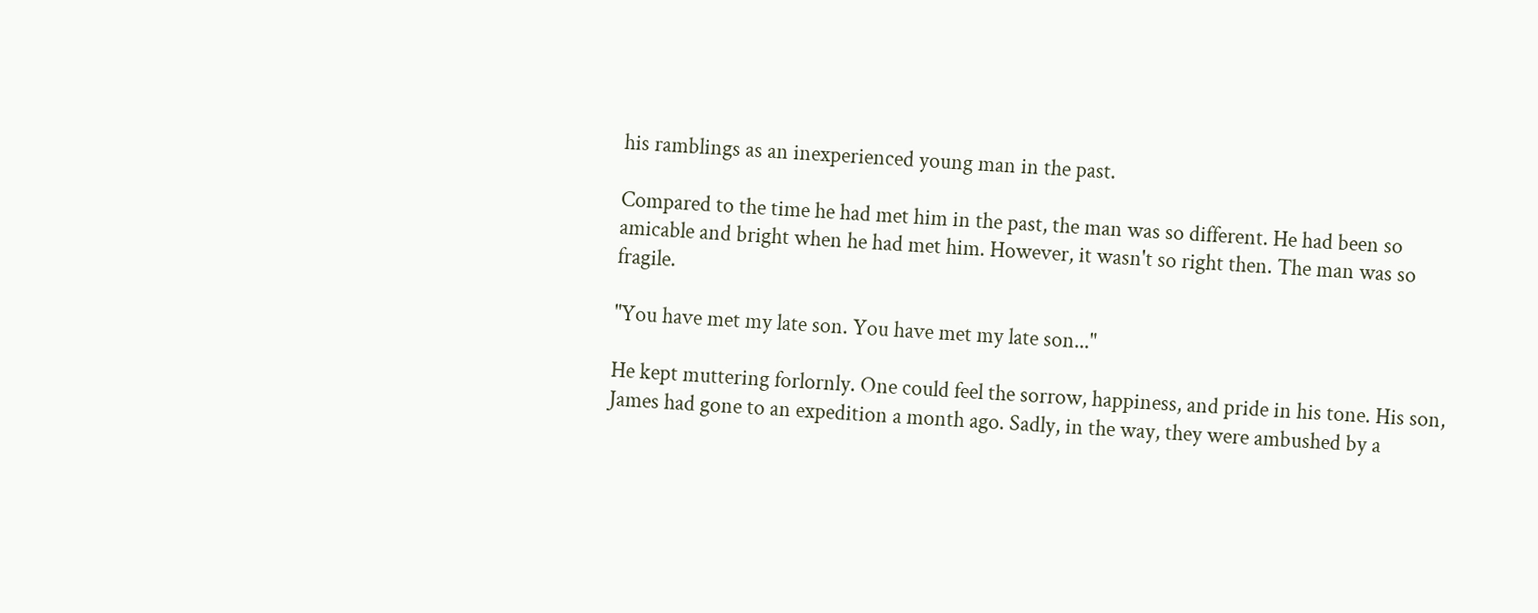his ramblings as an inexperienced young man in the past.

Compared to the time he had met him in the past, the man was so different. He had been so amicable and bright when he had met him. However, it wasn't so right then. The man was so fragile.

"You have met my late son. You have met my late son..."

He kept muttering forlornly. One could feel the sorrow, happiness, and pride in his tone. His son, James had gone to an expedition a month ago. Sadly, in the way, they were ambushed by a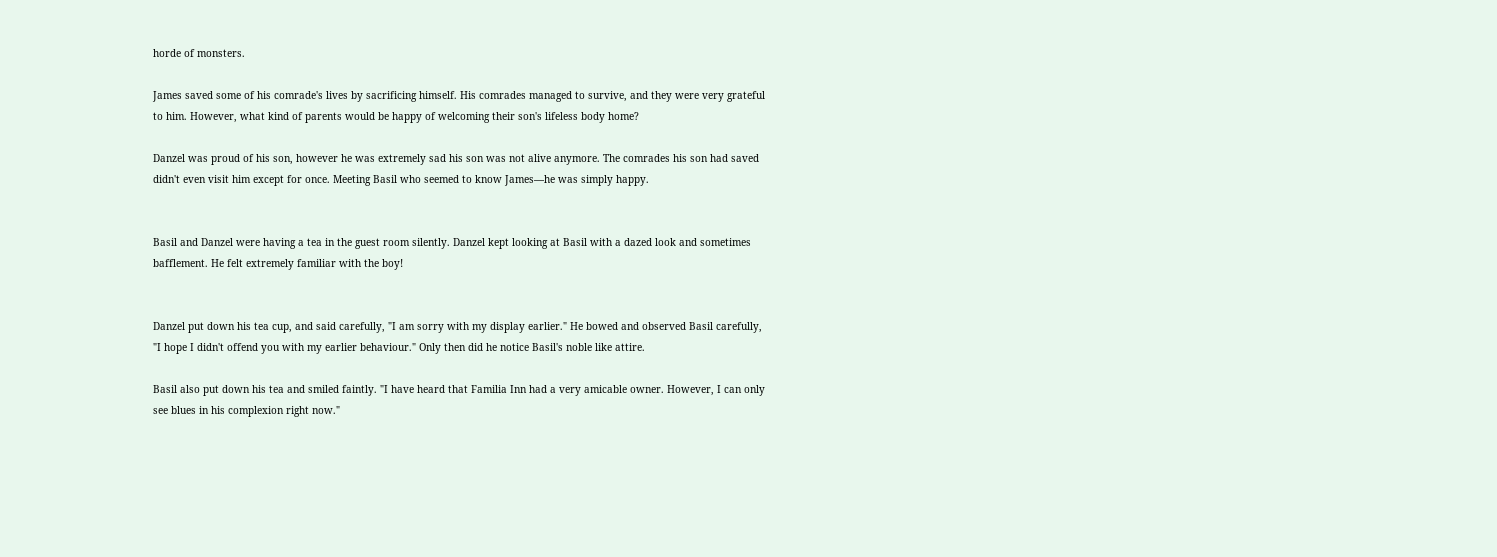horde of monsters.

James saved some of his comrade's lives by sacrificing himself. His comrades managed to survive, and they were very grateful to him. However, what kind of parents would be happy of welcoming their son's lifeless body home?

Danzel was proud of his son, however he was extremely sad his son was not alive anymore. The comrades his son had saved didn't even visit him except for once. Meeting Basil who seemed to know James—he was simply happy.


Basil and Danzel were having a tea in the guest room silently. Danzel kept looking at Basil with a dazed look and sometimes bafflement. He felt extremely familiar with the boy!


Danzel put down his tea cup, and said carefully, "I am sorry with my display earlier." He bowed and observed Basil carefully, "I hope I didn't offend you with my earlier behaviour." Only then did he notice Basil's noble like attire.

Basil also put down his tea and smiled faintly. "I have heard that Familia Inn had a very amicable owner. However, I can only see blues in his complexion right now."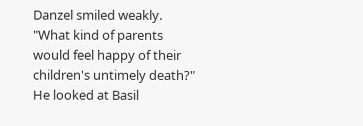Danzel smiled weakly. "What kind of parents would feel happy of their children's untimely death?" He looked at Basil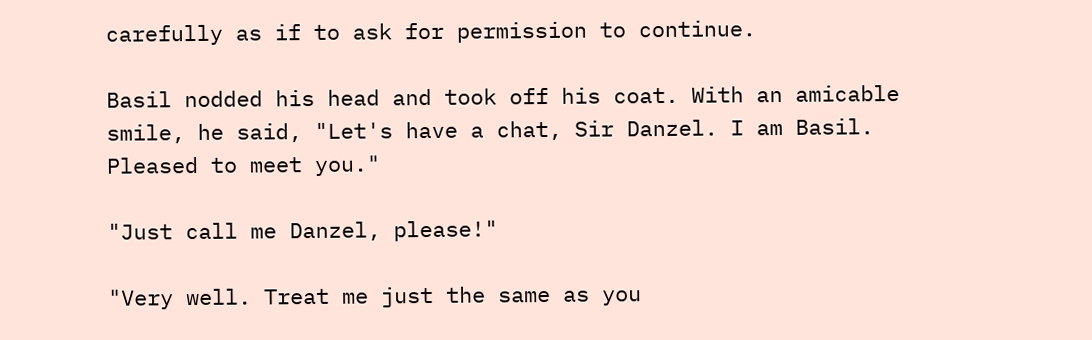carefully as if to ask for permission to continue.

Basil nodded his head and took off his coat. With an amicable smile, he said, "Let's have a chat, Sir Danzel. I am Basil. Pleased to meet you."

"Just call me Danzel, please!"

"Very well. Treat me just the same as you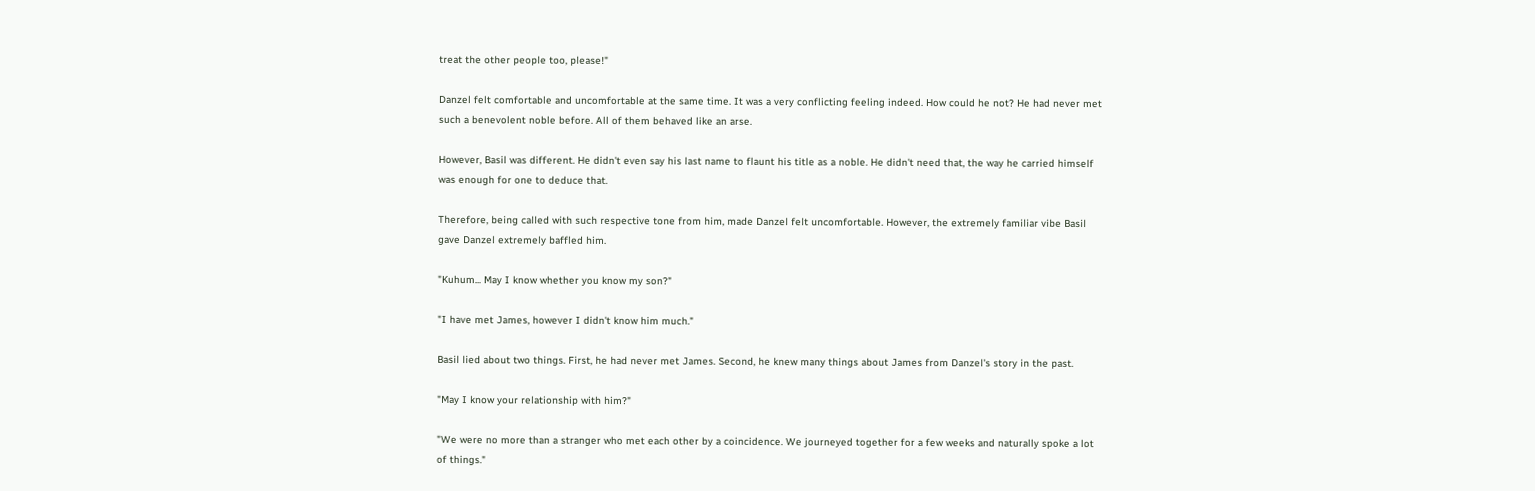treat the other people too, please!"

Danzel felt comfortable and uncomfortable at the same time. It was a very conflicting feeling indeed. How could he not? He had never met such a benevolent noble before. All of them behaved like an arse.

However, Basil was different. He didn't even say his last name to flaunt his title as a noble. He didn't need that, the way he carried himself was enough for one to deduce that.

Therefore, being called with such respective tone from him, made Danzel felt uncomfortable. However, the extremely familiar vibe Basil gave Danzel extremely baffled him.

"Kuhum... May I know whether you know my son?"

"I have met James, however I didn't know him much."

Basil lied about two things. First, he had never met James. Second, he knew many things about James from Danzel's story in the past.

"May I know your relationship with him?"

"We were no more than a stranger who met each other by a coincidence. We journeyed together for a few weeks and naturally spoke a lot of things."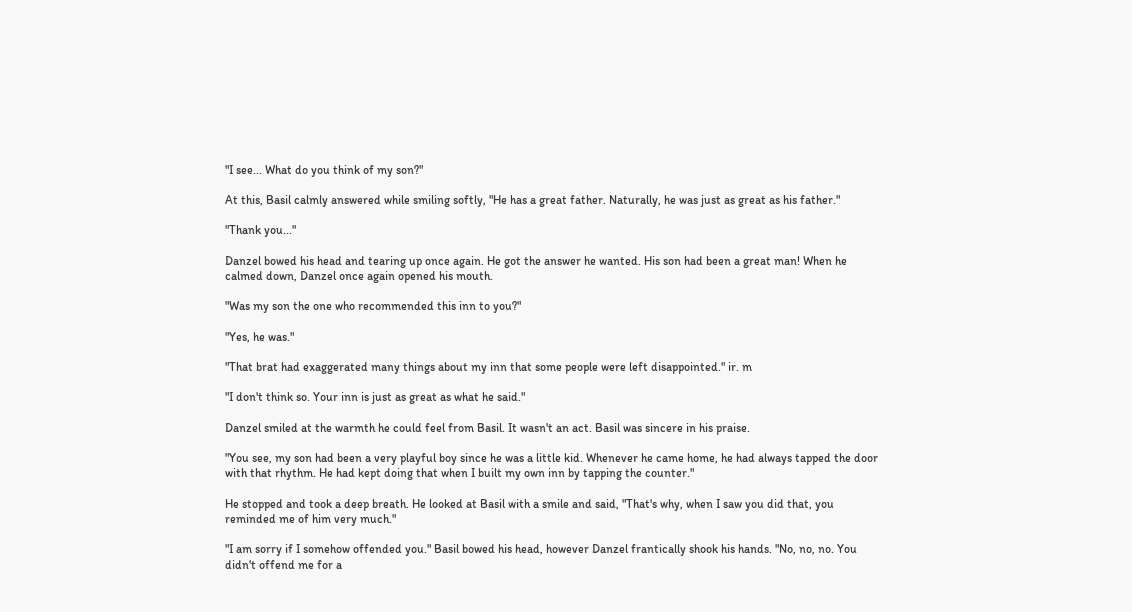"I see... What do you think of my son?"

At this, Basil calmly answered while smiling softly, "He has a great father. Naturally, he was just as great as his father."

"Thank you..."

Danzel bowed his head and tearing up once again. He got the answer he wanted. His son had been a great man! When he calmed down, Danzel once again opened his mouth.

"Was my son the one who recommended this inn to you?"

"Yes, he was."

"That brat had exaggerated many things about my inn that some people were left disappointed." ir. m

"I don't think so. Your inn is just as great as what he said."

Danzel smiled at the warmth he could feel from Basil. It wasn't an act. Basil was sincere in his praise.

"You see, my son had been a very playful boy since he was a little kid. Whenever he came home, he had always tapped the door with that rhythm. He had kept doing that when I built my own inn by tapping the counter."

He stopped and took a deep breath. He looked at Basil with a smile and said, "That's why, when I saw you did that, you reminded me of him very much."

"I am sorry if I somehow offended you." Basil bowed his head, however Danzel frantically shook his hands. "No, no, no. You didn't offend me for a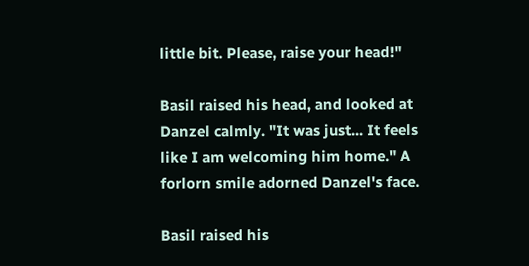little bit. Please, raise your head!"

Basil raised his head, and looked at Danzel calmly. "It was just... It feels like I am welcoming him home." A forlorn smile adorned Danzel's face.

Basil raised his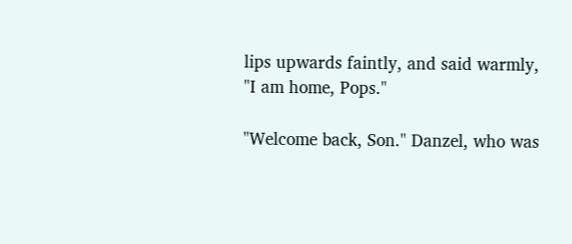lips upwards faintly, and said warmly, "I am home, Pops."

"Welcome back, Son." Danzel, who was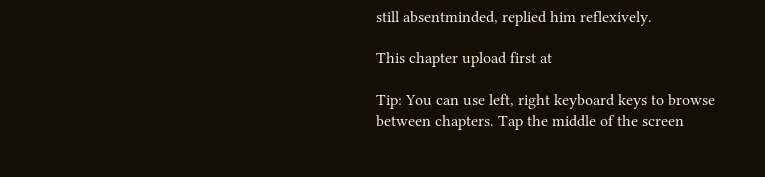still absentminded, replied him reflexively.

This chapter upload first at

Tip: You can use left, right keyboard keys to browse between chapters. Tap the middle of the screen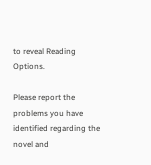to reveal Reading Options.

Please report the problems you have identified regarding the novel and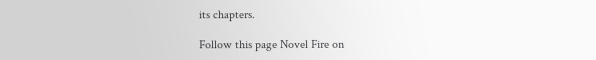its chapters.

Follow this page Novel Fire on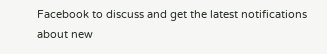Facebook to discuss and get the latest notifications about new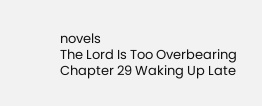novels
The Lord Is Too Overbearing Chapter 29 Waking Up Late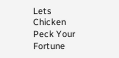Lets Chicken Peck Your Fortune